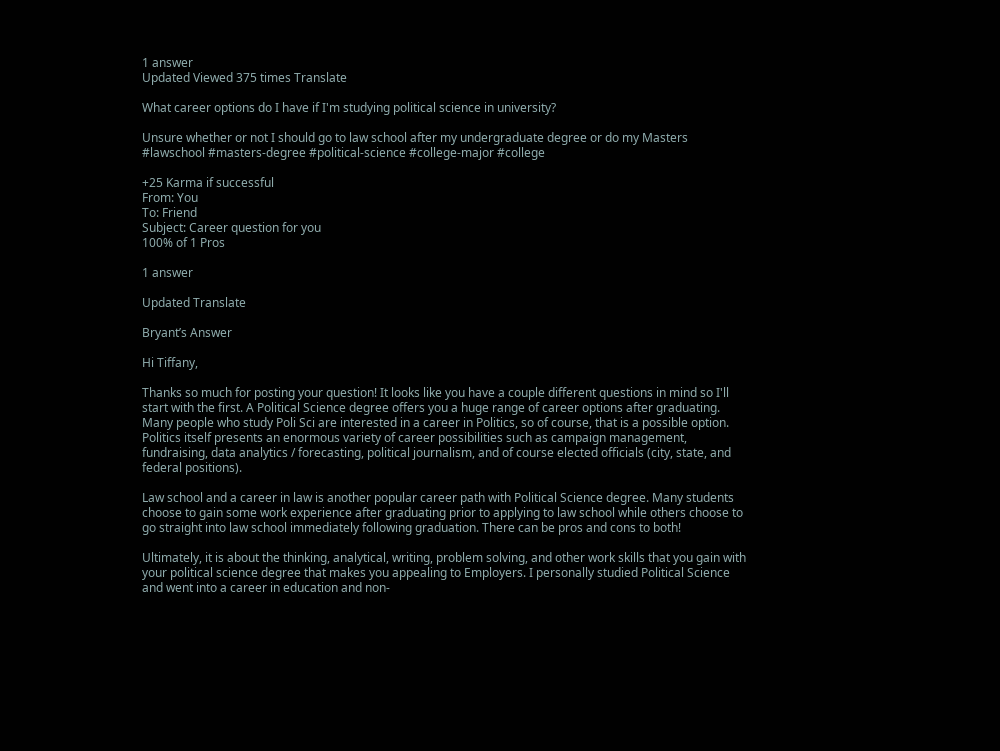1 answer
Updated Viewed 375 times Translate

What career options do I have if I'm studying political science in university?

Unsure whether or not I should go to law school after my undergraduate degree or do my Masters #lawschool #masters-degree #political-science #college-major #college

+25 Karma if successful
From: You
To: Friend
Subject: Career question for you
100% of 1 Pros

1 answer

Updated Translate

Bryant’s Answer

Hi Tiffany,

Thanks so much for posting your question! It looks like you have a couple different questions in mind so I'll start with the first. A Political Science degree offers you a huge range of career options after graduating. Many people who study Poli Sci are interested in a career in Politics, so of course, that is a possible option. Politics itself presents an enormous variety of career possibilities such as campaign management, fundraising, data analytics / forecasting, political journalism, and of course elected officials (city, state, and federal positions).

Law school and a career in law is another popular career path with Political Science degree. Many students choose to gain some work experience after graduating prior to applying to law school while others choose to go straight into law school immediately following graduation. There can be pros and cons to both!

Ultimately, it is about the thinking, analytical, writing, problem solving, and other work skills that you gain with your political science degree that makes you appealing to Employers. I personally studied Political Science and went into a career in education and non-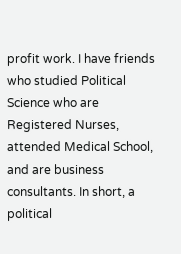profit work. I have friends who studied Political Science who are Registered Nurses, attended Medical School, and are business consultants. In short, a political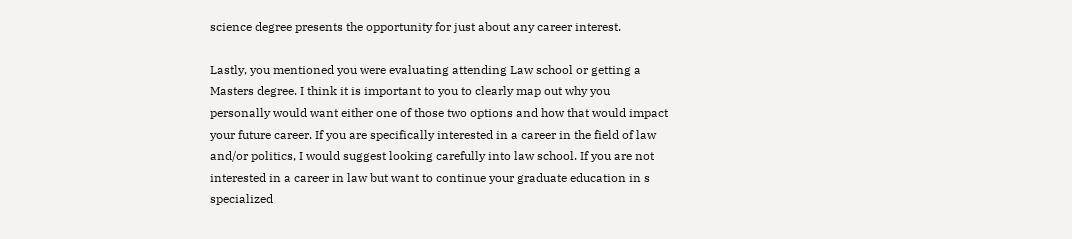science degree presents the opportunity for just about any career interest.

Lastly, you mentioned you were evaluating attending Law school or getting a Masters degree. I think it is important to you to clearly map out why you personally would want either one of those two options and how that would impact your future career. If you are specifically interested in a career in the field of law and/or politics, I would suggest looking carefully into law school. If you are not interested in a career in law but want to continue your graduate education in s specialized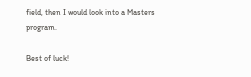field, then I would look into a Masters program.

Best of luck!